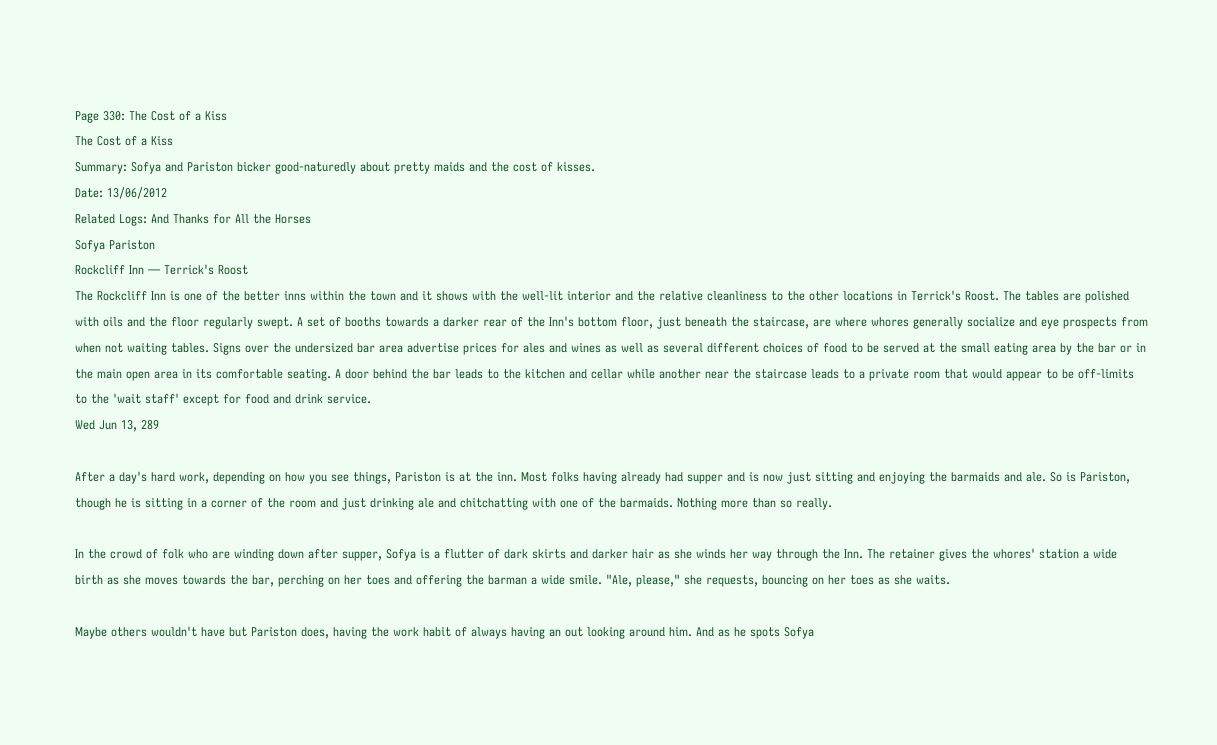Page 330: The Cost of a Kiss
The Cost of a Kiss
Summary: Sofya and Pariston bicker good-naturedly about pretty maids and the cost of kisses.
Date: 13/06/2012
Related Logs: And Thanks for All the Horses
Sofya Pariston
Rockcliff Inn — Terrick's Roost
The Rockcliff Inn is one of the better inns within the town and it shows with the well-lit interior and the relative cleanliness to the other locations in Terrick's Roost. The tables are polished with oils and the floor regularly swept. A set of booths towards a darker rear of the Inn's bottom floor, just beneath the staircase, are where whores generally socialize and eye prospects from when not waiting tables. Signs over the undersized bar area advertise prices for ales and wines as well as several different choices of food to be served at the small eating area by the bar or in the main open area in its comfortable seating. A door behind the bar leads to the kitchen and cellar while another near the staircase leads to a private room that would appear to be off-limits to the 'wait staff' except for food and drink service.
Wed Jun 13, 289

After a day's hard work, depending on how you see things, Pariston is at the inn. Most folks having already had supper and is now just sitting and enjoying the barmaids and ale. So is Pariston, though he is sitting in a corner of the room and just drinking ale and chitchatting with one of the barmaids. Nothing more than so really.

In the crowd of folk who are winding down after supper, Sofya is a flutter of dark skirts and darker hair as she winds her way through the Inn. The retainer gives the whores' station a wide birth as she moves towards the bar, perching on her toes and offering the barman a wide smile. "Ale, please," she requests, bouncing on her toes as she waits.

Maybe others wouldn't have but Pariston does, having the work habit of always having an out looking around him. And as he spots Sofya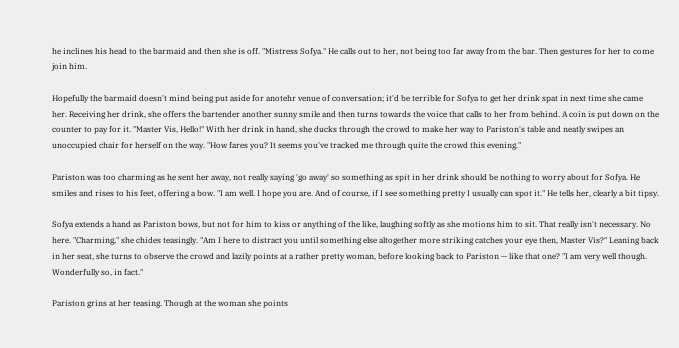he inclines his head to the barmaid and then she is off. "Mistress Sofya." He calls out to her, not being too far away from the bar. Then gestures for her to come join him.

Hopefully the barmaid doesn't mind being put aside for anotehr venue of conversation; it'd be terrible for Sofya to get her drink spat in next time she came her. Receiving her drink, she offers the bartender another sunny smile and then turns towards the voice that calls to her from behind. A coin is put down on the counter to pay for it. "Master Vis, Hello!" With her drink in hand, she ducks through the crowd to make her way to Pariston's table and neatly swipes an unoccupied chair for herself on the way. "How fares you? It seems you've tracked me through quite the crowd this evening."

Pariston was too charming as he sent her away, not really saying 'go away' so something as spit in her drink should be nothing to worry about for Sofya. He smiles and rises to his feet, offering a bow. "I am well. I hope you are. And of course, if I see something pretty I usually can spot it." He tells her, clearly a bit tipsy.

Sofya extends a hand as Pariston bows, but not for him to kiss or anything of the like, laughing softly as she motions him to sit. That really isn't necessary. No here. "Charming," she chides teasingly. "Am I here to distract you until something else altogether more striking catches your eye then, Master Vis?" Leaning back in her seat, she turns to observe the crowd and lazily points at a rather pretty woman, before looking back to Pariston — like that one? "I am very well though. Wonderfully so, in fact."

Pariston grins at her teasing. Though at the woman she points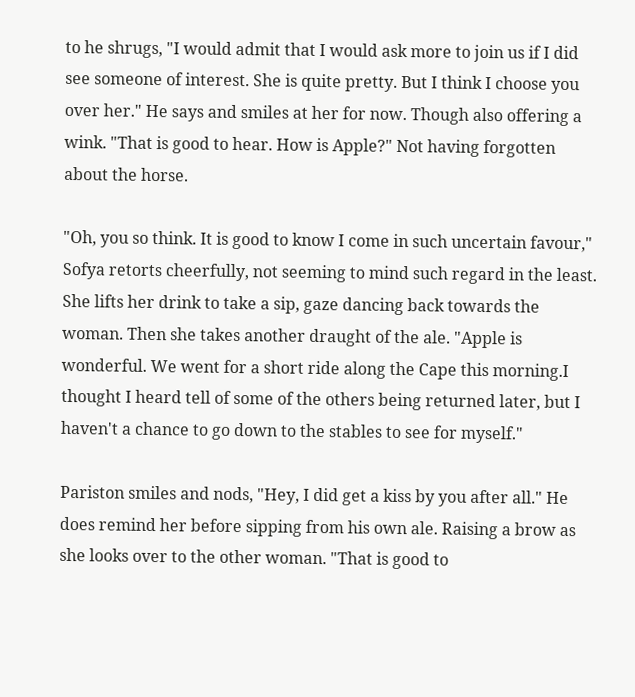to he shrugs, "I would admit that I would ask more to join us if I did see someone of interest. She is quite pretty. But I think I choose you over her." He says and smiles at her for now. Though also offering a wink. "That is good to hear. How is Apple?" Not having forgotten about the horse.

"Oh, you so think. It is good to know I come in such uncertain favour," Sofya retorts cheerfully, not seeming to mind such regard in the least. She lifts her drink to take a sip, gaze dancing back towards the woman. Then she takes another draught of the ale. "Apple is wonderful. We went for a short ride along the Cape this morning.I thought I heard tell of some of the others being returned later, but I haven't a chance to go down to the stables to see for myself."

Pariston smiles and nods, "Hey, I did get a kiss by you after all." He does remind her before sipping from his own ale. Raising a brow as she looks over to the other woman. "That is good to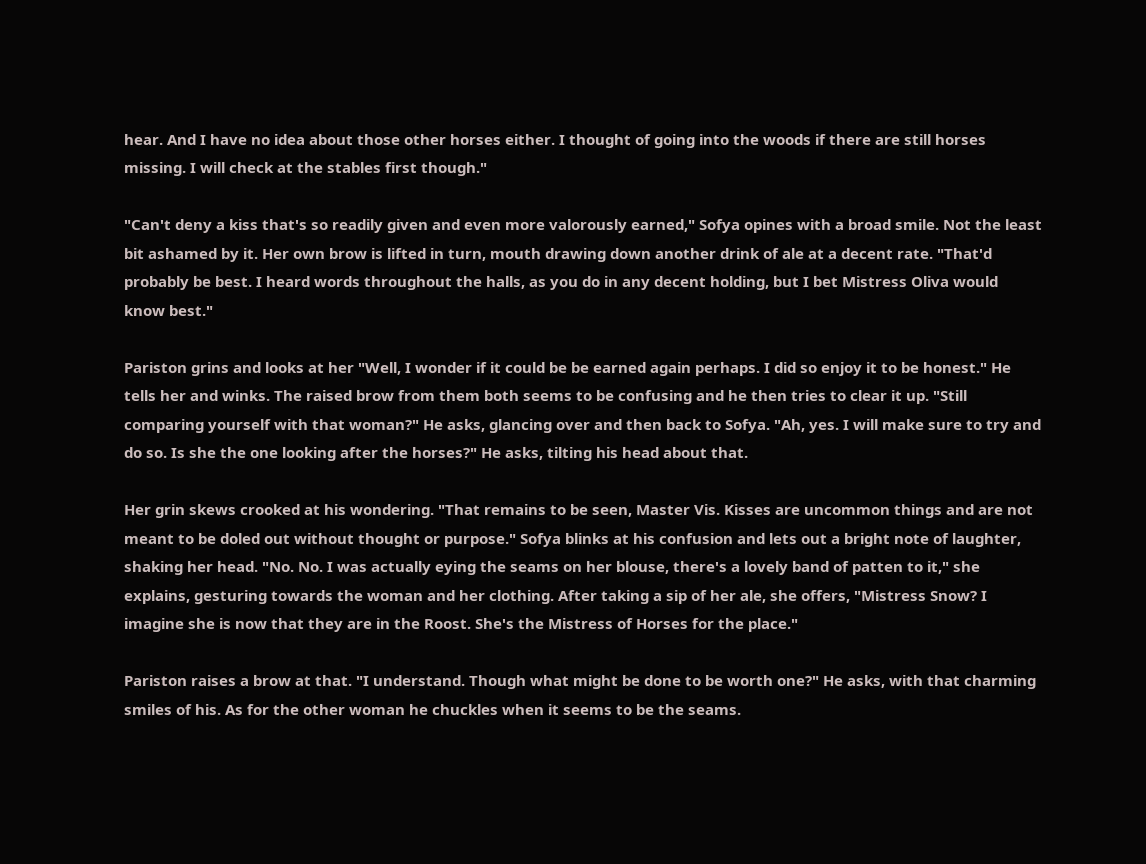hear. And I have no idea about those other horses either. I thought of going into the woods if there are still horses missing. I will check at the stables first though."

"Can't deny a kiss that's so readily given and even more valorously earned," Sofya opines with a broad smile. Not the least bit ashamed by it. Her own brow is lifted in turn, mouth drawing down another drink of ale at a decent rate. "That'd probably be best. I heard words throughout the halls, as you do in any decent holding, but I bet Mistress Oliva would know best."

Pariston grins and looks at her "Well, I wonder if it could be be earned again perhaps. I did so enjoy it to be honest." He tells her and winks. The raised brow from them both seems to be confusing and he then tries to clear it up. "Still comparing yourself with that woman?" He asks, glancing over and then back to Sofya. "Ah, yes. I will make sure to try and do so. Is she the one looking after the horses?" He asks, tilting his head about that.

Her grin skews crooked at his wondering. "That remains to be seen, Master Vis. Kisses are uncommon things and are not meant to be doled out without thought or purpose." Sofya blinks at his confusion and lets out a bright note of laughter, shaking her head. "No. No. I was actually eying the seams on her blouse, there's a lovely band of patten to it," she explains, gesturing towards the woman and her clothing. After taking a sip of her ale, she offers, "Mistress Snow? I imagine she is now that they are in the Roost. She's the Mistress of Horses for the place."

Pariston raises a brow at that. "I understand. Though what might be done to be worth one?" He asks, with that charming smiles of his. As for the other woman he chuckles when it seems to be the seams.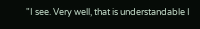"I see. Very well, that is understandable I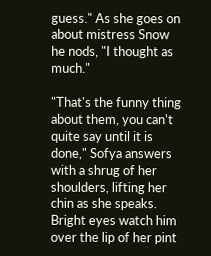guess." As she goes on about mistress Snow he nods, "I thought as much."

"That's the funny thing about them, you can't quite say until it is done," Sofya answers with a shrug of her shoulders, lifting her chin as she speaks. Bright eyes watch him over the lip of her pint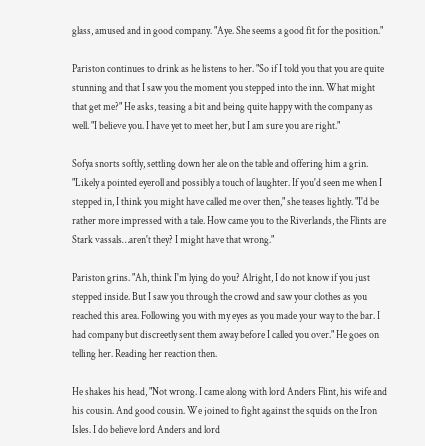glass, amused and in good company. "Aye. She seems a good fit for the position."

Pariston continues to drink as he listens to her. "So if I told you that you are quite stunning and that I saw you the moment you stepped into the inn. What might that get me?" He asks, teasing a bit and being quite happy with the company as well. "I believe you. I have yet to meet her, but I am sure you are right."

Sofya snorts softly, settling down her ale on the table and offering him a grin. "Likely a pointed eyeroll and possibly a touch of laughter. If you'd seen me when I stepped in, I think you might have called me over then," she teases lightly. "I'd be rather more impressed with a tale. How came you to the Riverlands, the Flints are Stark vassals…aren't they? I might have that wrong."

Pariston grins. "Ah, think I'm lying do you? Alright, I do not know if you just stepped inside. But I saw you through the crowd and saw your clothes as you reached this area. Following you with my eyes as you made your way to the bar. I had company but discreetly sent them away before I called you over." He goes on telling her. Reading her reaction then.

He shakes his head, "Not wrong. I came along with lord Anders Flint, his wife and his cousin. And good cousin. We joined to fight against the squids on the Iron Isles. I do believe lord Anders and lord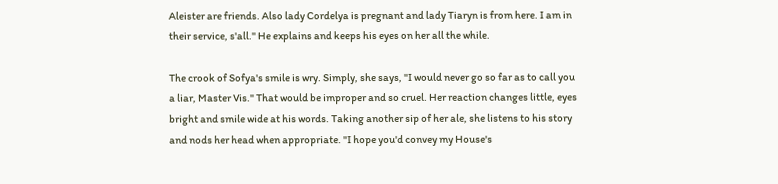Aleister are friends. Also lady Cordelya is pregnant and lady Tiaryn is from here. I am in their service, s'all." He explains and keeps his eyes on her all the while.

The crook of Sofya's smile is wry. Simply, she says, "I would never go so far as to call you a liar, Master Vis." That would be improper and so cruel. Her reaction changes little, eyes bright and smile wide at his words. Taking another sip of her ale, she listens to his story and nods her head when appropriate. "I hope you'd convey my House's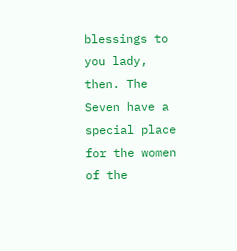blessings to you lady, then. The Seven have a special place for the women of the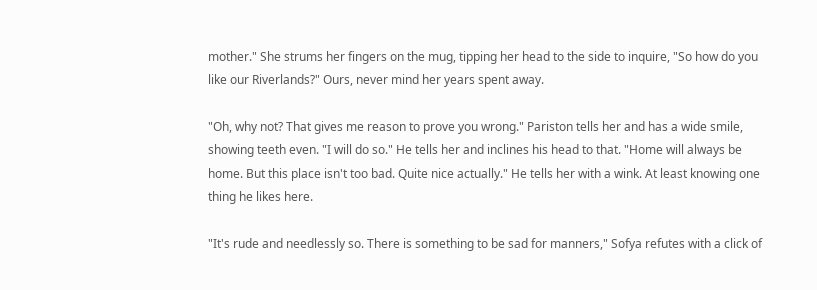mother." She strums her fingers on the mug, tipping her head to the side to inquire, "So how do you like our Riverlands?" Ours, never mind her years spent away.

"Oh, why not? That gives me reason to prove you wrong." Pariston tells her and has a wide smile, showing teeth even. "I will do so." He tells her and inclines his head to that. "Home will always be home. But this place isn't too bad. Quite nice actually." He tells her with a wink. At least knowing one thing he likes here.

"It's rude and needlessly so. There is something to be sad for manners," Sofya refutes with a click of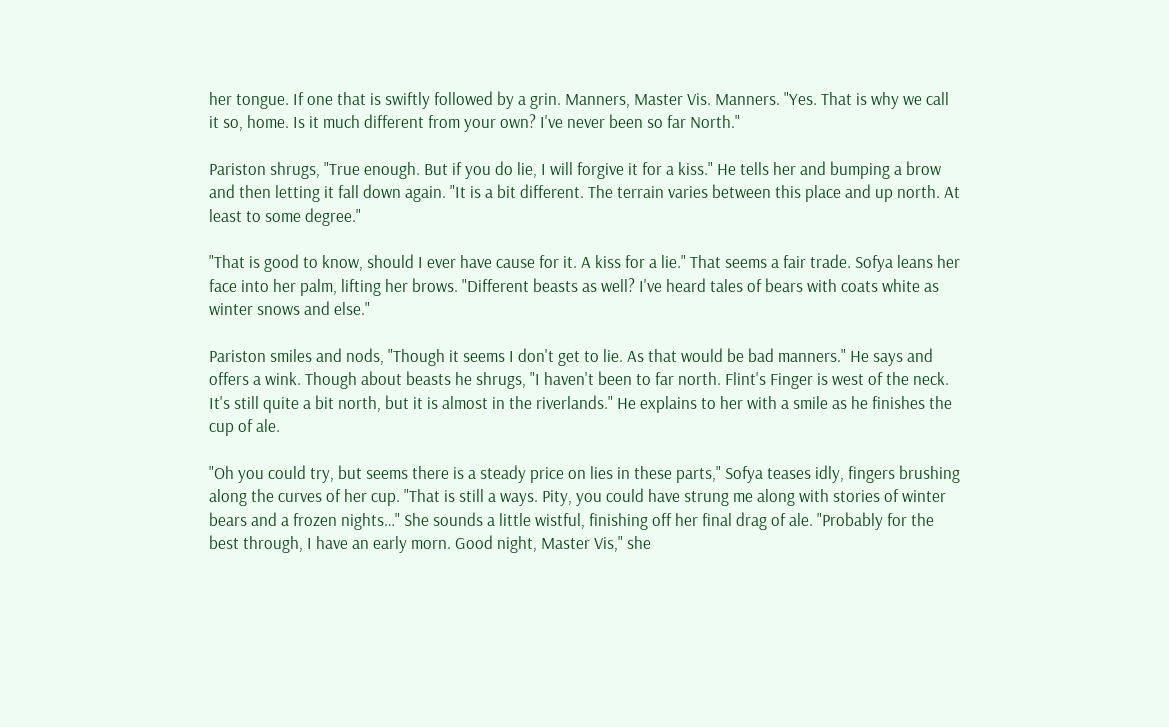her tongue. If one that is swiftly followed by a grin. Manners, Master Vis. Manners. "Yes. That is why we call it so, home. Is it much different from your own? I've never been so far North."

Pariston shrugs, "True enough. But if you do lie, I will forgive it for a kiss." He tells her and bumping a brow and then letting it fall down again. "It is a bit different. The terrain varies between this place and up north. At least to some degree."

"That is good to know, should I ever have cause for it. A kiss for a lie." That seems a fair trade. Sofya leans her face into her palm, lifting her brows. "Different beasts as well? I've heard tales of bears with coats white as winter snows and else."

Pariston smiles and nods, "Though it seems I don't get to lie. As that would be bad manners." He says and offers a wink. Though about beasts he shrugs, "I haven't been to far north. Flint's Finger is west of the neck. It's still quite a bit north, but it is almost in the riverlands." He explains to her with a smile as he finishes the cup of ale.

"Oh you could try, but seems there is a steady price on lies in these parts," Sofya teases idly, fingers brushing along the curves of her cup. "That is still a ways. Pity, you could have strung me along with stories of winter bears and a frozen nights…" She sounds a little wistful, finishing off her final drag of ale. "Probably for the best through, I have an early morn. Good night, Master Vis," she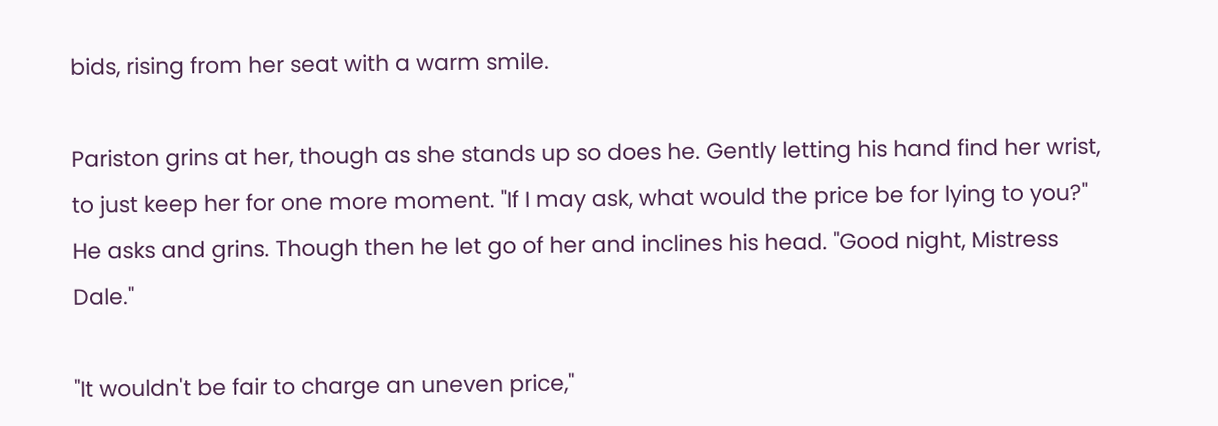bids, rising from her seat with a warm smile.

Pariston grins at her, though as she stands up so does he. Gently letting his hand find her wrist, to just keep her for one more moment. "If I may ask, what would the price be for lying to you?" He asks and grins. Though then he let go of her and inclines his head. "Good night, Mistress Dale."

"It wouldn't be fair to charge an uneven price,"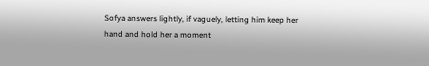Sofya answers lightly, if vaguely, letting him keep her hand and hold her a moment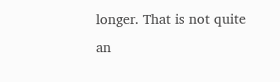longer. That is not quite an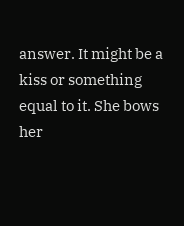answer. It might be a kiss or something equal to it. She bows her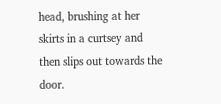head, brushing at her skirts in a curtsey and then slips out towards the door.